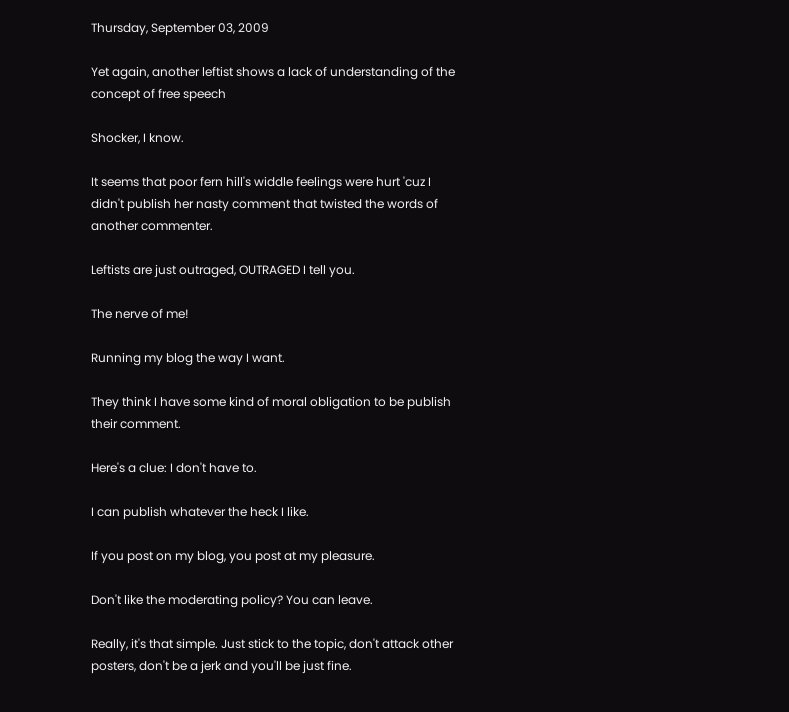Thursday, September 03, 2009

Yet again, another leftist shows a lack of understanding of the concept of free speech

Shocker, I know.

It seems that poor fern hill's widdle feelings were hurt 'cuz I didn't publish her nasty comment that twisted the words of another commenter.

Leftists are just outraged, OUTRAGED I tell you.

The nerve of me!

Running my blog the way I want.

They think I have some kind of moral obligation to be publish their comment.

Here's a clue: I don't have to.

I can publish whatever the heck I like.

If you post on my blog, you post at my pleasure.

Don't like the moderating policy? You can leave.

Really, it's that simple. Just stick to the topic, don't attack other posters, don't be a jerk and you'll be just fine.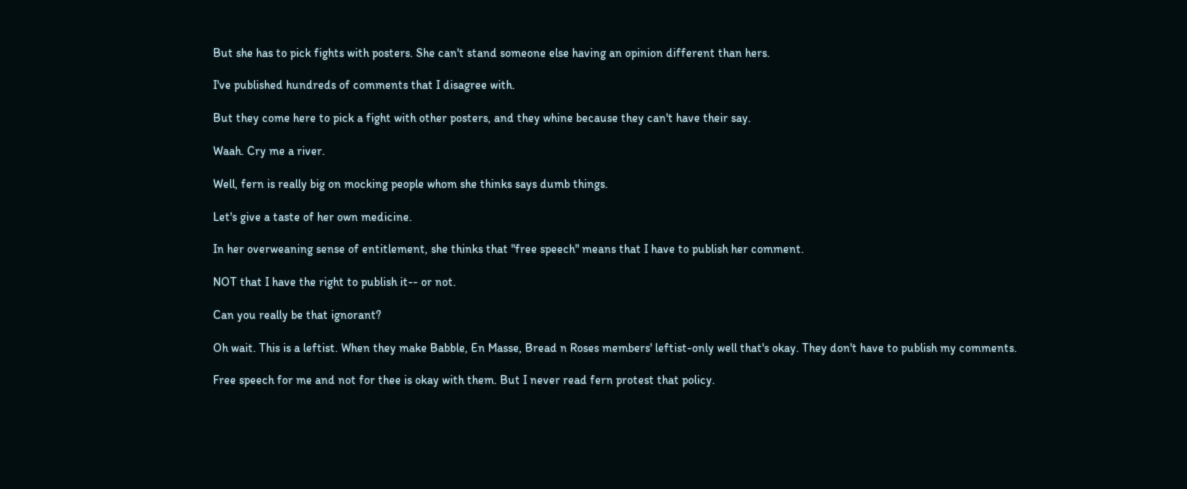But she has to pick fights with posters. She can't stand someone else having an opinion different than hers.

I've published hundreds of comments that I disagree with.

But they come here to pick a fight with other posters, and they whine because they can't have their say.

Waah. Cry me a river.

Well, fern is really big on mocking people whom she thinks says dumb things.

Let's give a taste of her own medicine.

In her overweaning sense of entitlement, she thinks that "free speech" means that I have to publish her comment.

NOT that I have the right to publish it-- or not.

Can you really be that ignorant?

Oh wait. This is a leftist. When they make Babble, En Masse, Bread n Roses members' leftist-only well that's okay. They don't have to publish my comments.

Free speech for me and not for thee is okay with them. But I never read fern protest that policy.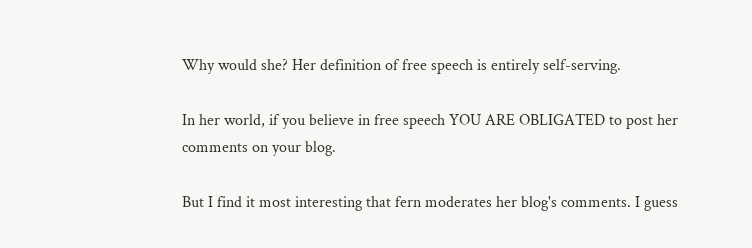Why would she? Her definition of free speech is entirely self-serving.

In her world, if you believe in free speech YOU ARE OBLIGATED to post her comments on your blog.

But I find it most interesting that fern moderates her blog's comments. I guess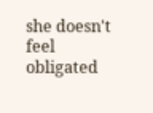she doesn't feel obligated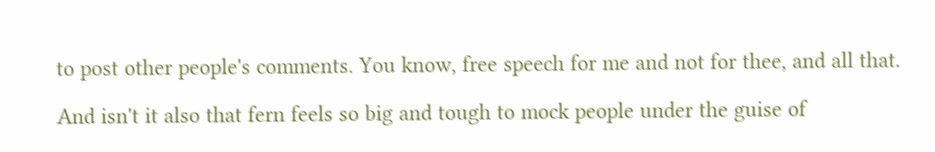to post other people's comments. You know, free speech for me and not for thee, and all that.

And isn't it also that fern feels so big and tough to mock people under the guise of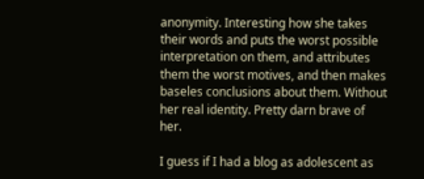anonymity. Interesting how she takes their words and puts the worst possible interpretation on them, and attributes them the worst motives, and then makes baseles conclusions about them. Without her real identity. Pretty darn brave of her.

I guess if I had a blog as adolescent as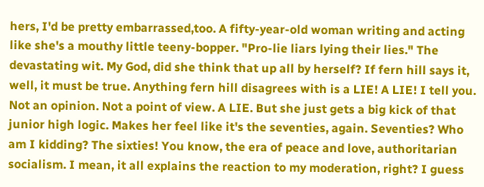hers, I'd be pretty embarrassed,too. A fifty-year-old woman writing and acting like she's a mouthy little teeny-bopper. "Pro-lie liars lying their lies." The devastating wit. My God, did she think that up all by herself? If fern hill says it, well, it must be true. Anything fern hill disagrees with is a LIE! A LIE! I tell you. Not an opinion. Not a point of view. A LIE. But she just gets a big kick of that junior high logic. Makes her feel like it's the seventies, again. Seventies? Who am I kidding? The sixties! You know, the era of peace and love, authoritarian socialism. I mean, it all explains the reaction to my moderation, right? I guess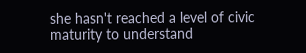she hasn't reached a level of civic maturity to understand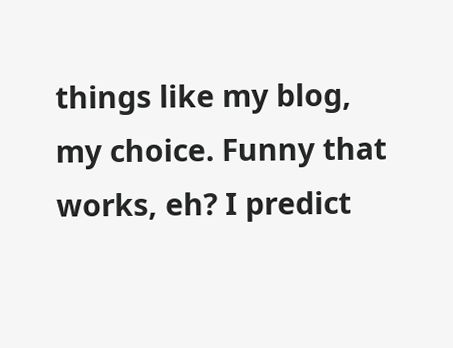things like my blog, my choice. Funny that works, eh? I predict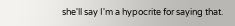she'll say I'm a hypocrite for saying that.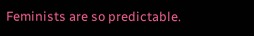Feminists are so predictable.